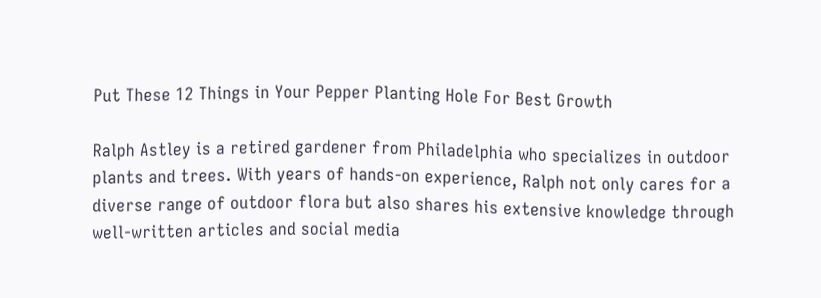Put These 12 Things in Your Pepper Planting Hole For Best Growth

Ralph Astley is a retired gardener from Philadelphia who specializes in outdoor plants and trees. With years of hands-on experience, Ralph not only cares for a diverse range of outdoor flora but also shares his extensive knowledge through well-written articles and social media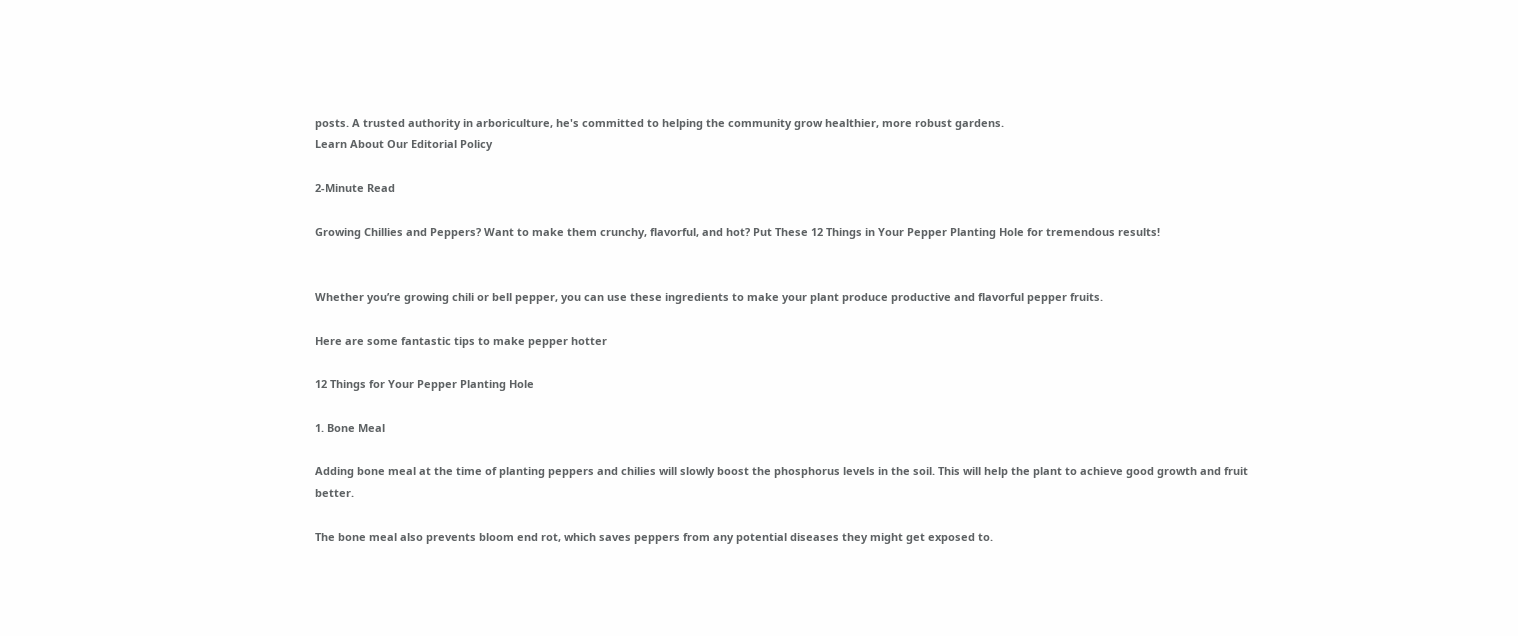posts. A trusted authority in arboriculture, he's committed to helping the community grow healthier, more robust gardens.
Learn About Our Editorial Policy

2-Minute Read

Growing Chillies and Peppers? Want to make them crunchy, flavorful, and hot? Put These 12 Things in Your Pepper Planting Hole for tremendous results!


Whether you’re growing chili or bell pepper, you can use these ingredients to make your plant produce productive and flavorful pepper fruits.

Here are some fantastic tips to make pepper hotter

12 Things for Your Pepper Planting Hole

1. Bone Meal

Adding bone meal at the time of planting peppers and chilies will slowly boost the phosphorus levels in the soil. This will help the plant to achieve good growth and fruit better.

The bone meal also prevents bloom end rot, which saves peppers from any potential diseases they might get exposed to.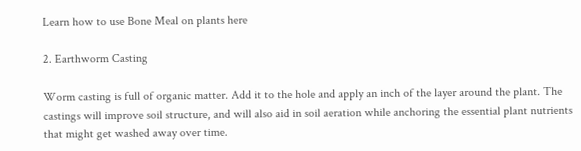Learn how to use Bone Meal on plants here

2. Earthworm Casting

Worm casting is full of organic matter. Add it to the hole and apply an inch of the layer around the plant. The castings will improve soil structure, and will also aid in soil aeration while anchoring the essential plant nutrients that might get washed away over time.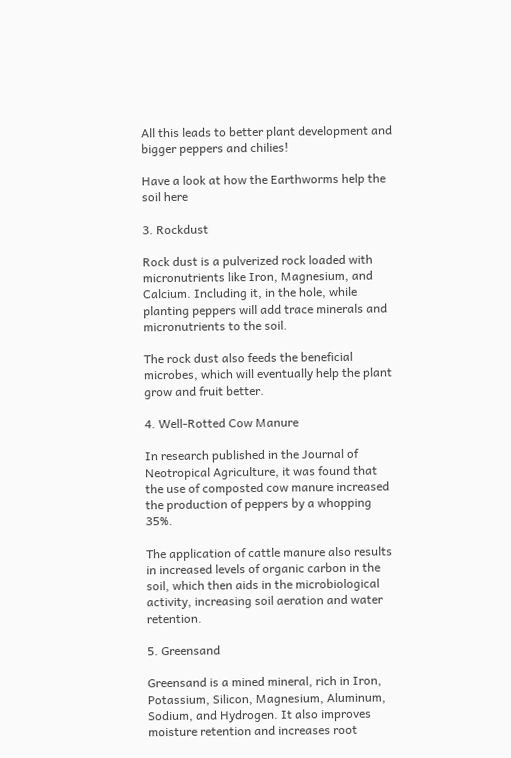All this leads to better plant development and bigger peppers and chilies!

Have a look at how the Earthworms help the soil here

3. Rockdust

Rock dust is a pulverized rock loaded with micronutrients like Iron, Magnesium, and Calcium. Including it, in the hole, while planting peppers will add trace minerals and micronutrients to the soil.

The rock dust also feeds the beneficial microbes, which will eventually help the plant grow and fruit better.

4. Well-Rotted Cow Manure

In research published in the Journal of Neotropical Agriculture, it was found that the use of composted cow manure increased the production of peppers by a whopping 35%.

The application of cattle manure also results in increased levels of organic carbon in the soil, which then aids in the microbiological activity, increasing soil aeration and water retention.

5. Greensand

Greensand is a mined mineral, rich in Iron, Potassium, Silicon, Magnesium, Aluminum, Sodium, and Hydrogen. It also improves moisture retention and increases root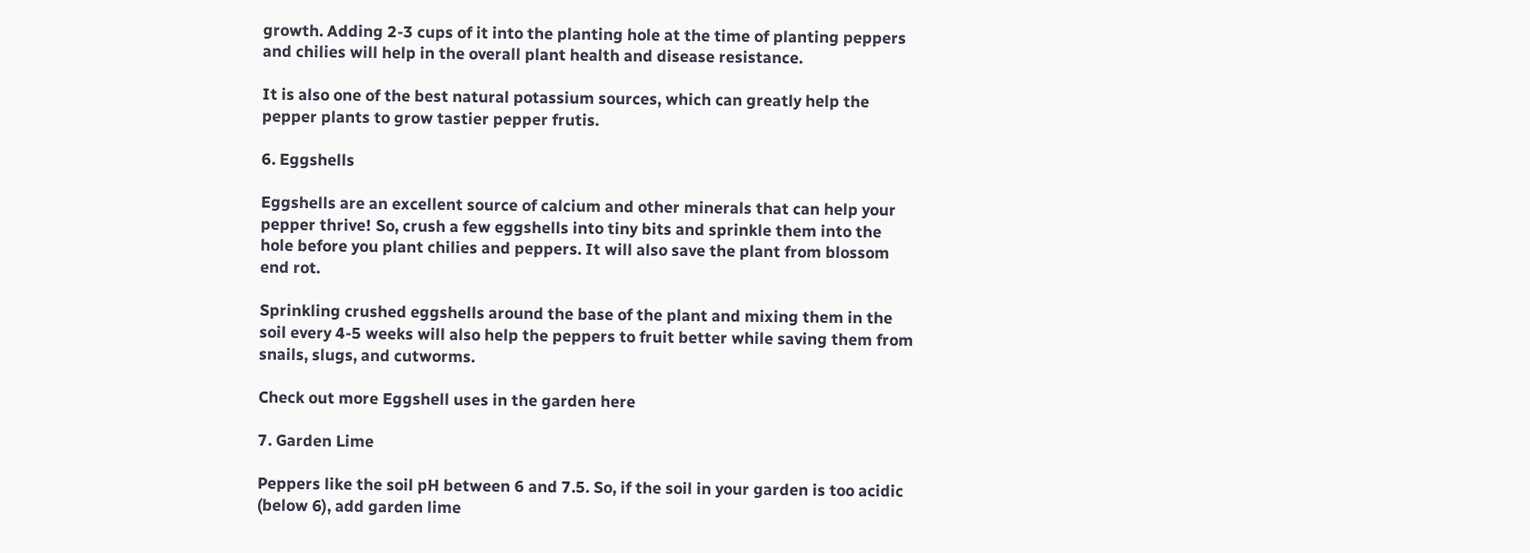growth. Adding 2-3 cups of it into the planting hole at the time of planting peppers and chilies will help in the overall plant health and disease resistance.

It is also one of the best natural potassium sources, which can greatly help the pepper plants to grow tastier pepper frutis.

6. Eggshells

Eggshells are an excellent source of calcium and other minerals that can help your pepper thrive! So, crush a few eggshells into tiny bits and sprinkle them into the hole before you plant chilies and peppers. It will also save the plant from blossom end rot.

Sprinkling crushed eggshells around the base of the plant and mixing them in the soil every 4-5 weeks will also help the peppers to fruit better while saving them from snails, slugs, and cutworms.

Check out more Eggshell uses in the garden here

7. Garden Lime

Peppers like the soil pH between 6 and 7.5. So, if the soil in your garden is too acidic (below 6), add garden lime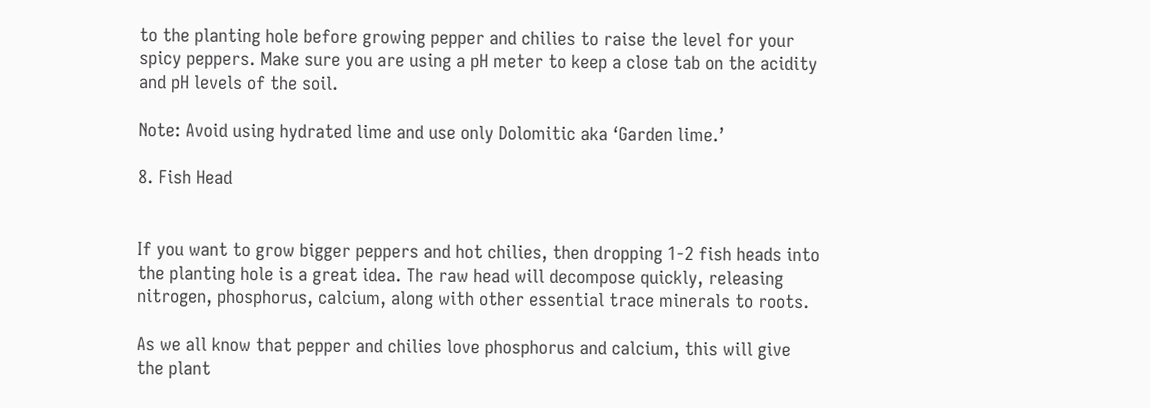to the planting hole before growing pepper and chilies to raise the level for your spicy peppers. Make sure you are using a pH meter to keep a close tab on the acidity and pH levels of the soil.

Note: Avoid using hydrated lime and use only Dolomitic aka ‘Garden lime.’

8. Fish Head


If you want to grow bigger peppers and hot chilies, then dropping 1-2 fish heads into the planting hole is a great idea. The raw head will decompose quickly, releasing nitrogen, phosphorus, calcium, along with other essential trace minerals to roots.

As we all know that pepper and chilies love phosphorus and calcium, this will give the plant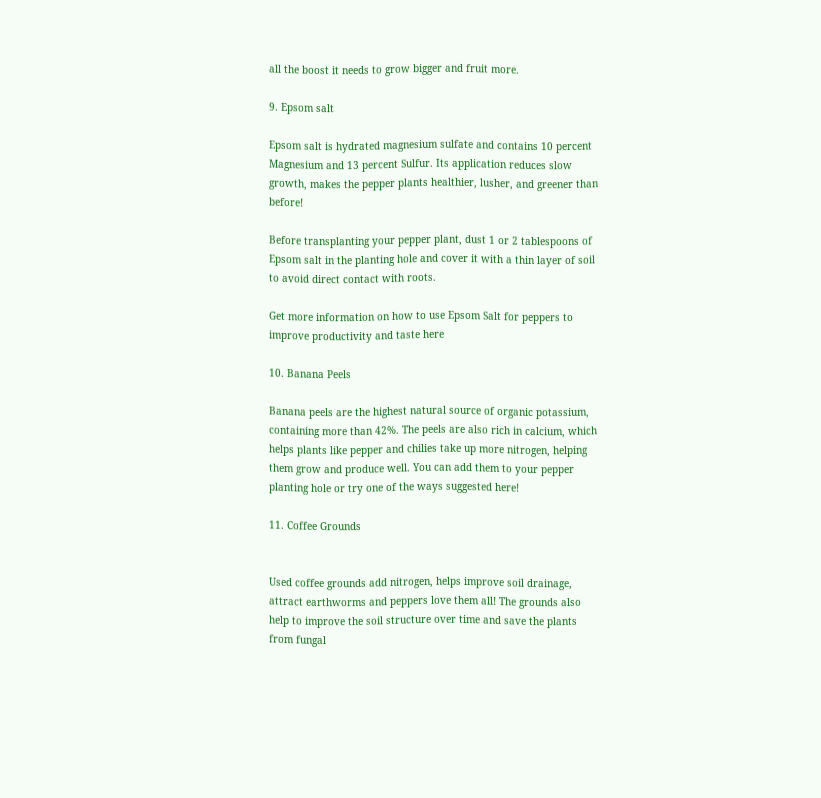all the boost it needs to grow bigger and fruit more.

9. Epsom salt

Epsom salt is hydrated magnesium sulfate and contains 10 percent Magnesium and 13 percent Sulfur. Its application reduces slow growth, makes the pepper plants healthier, lusher, and greener than before!

Before transplanting your pepper plant, dust 1 or 2 tablespoons of Epsom salt in the planting hole and cover it with a thin layer of soil to avoid direct contact with roots.

Get more information on how to use Epsom Salt for peppers to improve productivity and taste here

10. Banana Peels

Banana peels are the highest natural source of organic potassium, containing more than 42%. The peels are also rich in calcium, which helps plants like pepper and chilies take up more nitrogen, helping them grow and produce well. You can add them to your pepper planting hole or try one of the ways suggested here!

11. Coffee Grounds


Used coffee grounds add nitrogen, helps improve soil drainage, attract earthworms and peppers love them all! The grounds also help to improve the soil structure over time and save the plants from fungal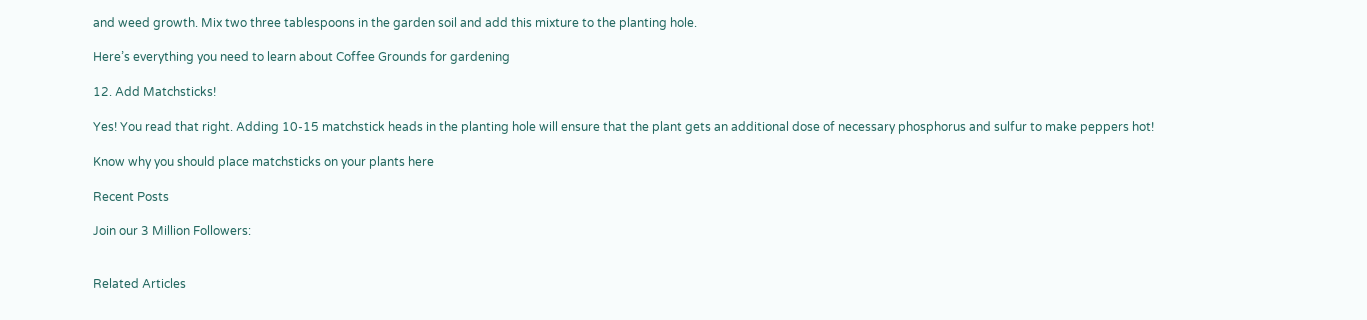and weed growth. Mix two three tablespoons in the garden soil and add this mixture to the planting hole.

Here’s everything you need to learn about Coffee Grounds for gardening

12. Add Matchsticks!

Yes! You read that right. Adding 10-15 matchstick heads in the planting hole will ensure that the plant gets an additional dose of necessary phosphorus and sulfur to make peppers hot!

Know why you should place matchsticks on your plants here

Recent Posts

Join our 3 Million Followers:


Related Articles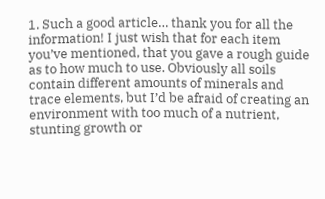1. Such a good article… thank you for all the information! I just wish that for each item you’ve mentioned, that you gave a rough guide as to how much to use. Obviously all soils contain different amounts of minerals and trace elements, but I’d be afraid of creating an environment with too much of a nutrient, stunting growth or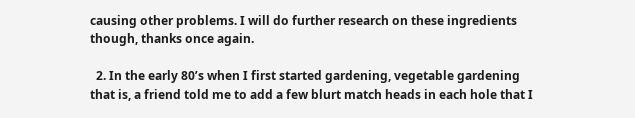causing other problems. I will do further research on these ingredients though, thanks once again.

  2. In the early 80’s when I first started gardening, vegetable gardening that is, a friend told me to add a few blurt match heads in each hole that I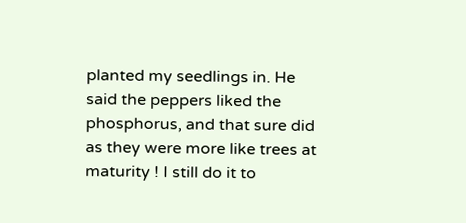planted my seedlings in. He said the peppers liked the phosphorus, and that sure did as they were more like trees at maturity ! I still do it to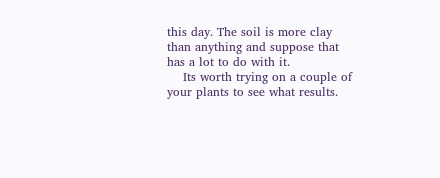this day. The soil is more clay than anything and suppose that has a lot to do with it.
    Its worth trying on a couple of your plants to see what results.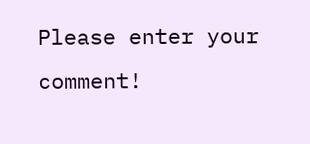Please enter your comment!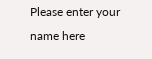Please enter your name here